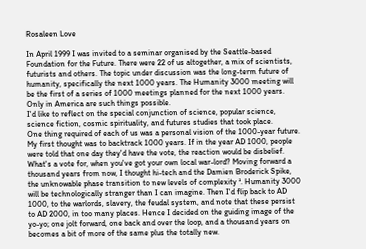Rosaleen Love

In April 1999 I was invited to a seminar organised by the Seattle-based Foundation for the Future. There were 22 of us altogether, a mix of scientists, futurists and others. The topic under discussion was the long-term future of humanity, specifically the next 1000 years. The Humanity 3000 meeting will be the first of a series of 1000 meetings planned for the next 1000 years. Only in America are such things possible.
I'd like to reflect on the special conjunction of science, popular science, science fiction, cosmic spirituality, and futures studies that took place.
One thing required of each of us was a personal vision of the 1000-year future. My first thought was to backtrack 1000 years. If in the year AD 1000, people were told that one day they'd have the vote, the reaction would be disbelief. What's a vote for, when you've got your own local war-lord? Moving forward a thousand years from now, I thought hi-tech and the Damien Broderick Spike, the unknowable phase transition to new levels of complexity ¹. Humanity 3000 will be technologically stranger than I can imagine. Then I'd flip back to AD 1000, to the warlords, slavery, the feudal system, and note that these persist to AD 2000, in too many places. Hence I decided on the guiding image of the yo-yo; one jolt forward, one back and over the loop, and a thousand years on becomes a bit of more of the same plus the totally new.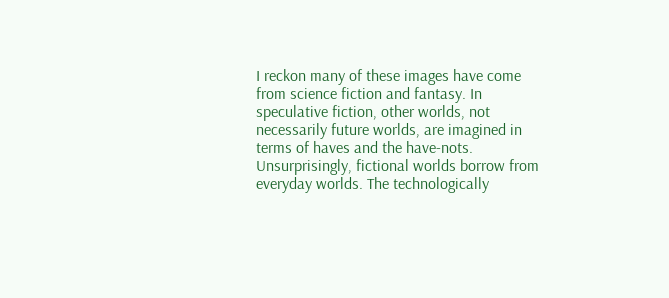I reckon many of these images have come from science fiction and fantasy. In speculative fiction, other worlds, not necessarily future worlds, are imagined in terms of haves and the have-nots. Unsurprisingly, fictional worlds borrow from everyday worlds. The technologically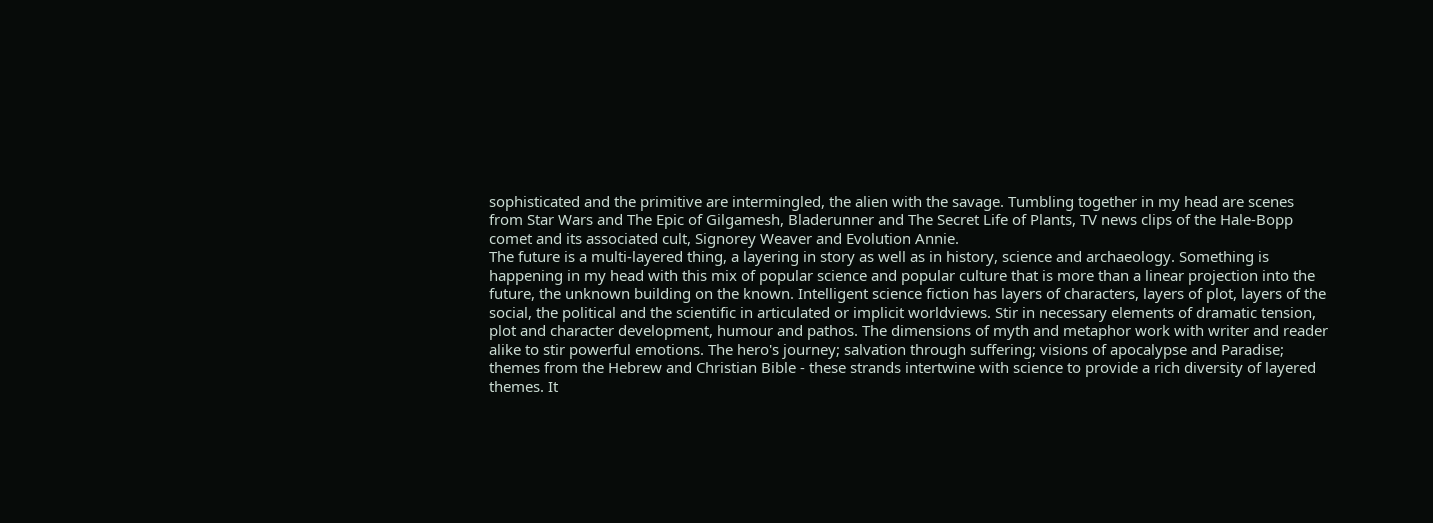sophisticated and the primitive are intermingled, the alien with the savage. Tumbling together in my head are scenes from Star Wars and The Epic of Gilgamesh, Bladerunner and The Secret Life of Plants, TV news clips of the Hale-Bopp comet and its associated cult, Signorey Weaver and Evolution Annie.
The future is a multi-layered thing, a layering in story as well as in history, science and archaeology. Something is happening in my head with this mix of popular science and popular culture that is more than a linear projection into the future, the unknown building on the known. Intelligent science fiction has layers of characters, layers of plot, layers of the social, the political and the scientific in articulated or implicit worldviews. Stir in necessary elements of dramatic tension, plot and character development, humour and pathos. The dimensions of myth and metaphor work with writer and reader alike to stir powerful emotions. The hero's journey; salvation through suffering; visions of apocalypse and Paradise; themes from the Hebrew and Christian Bible - these strands intertwine with science to provide a rich diversity of layered themes. It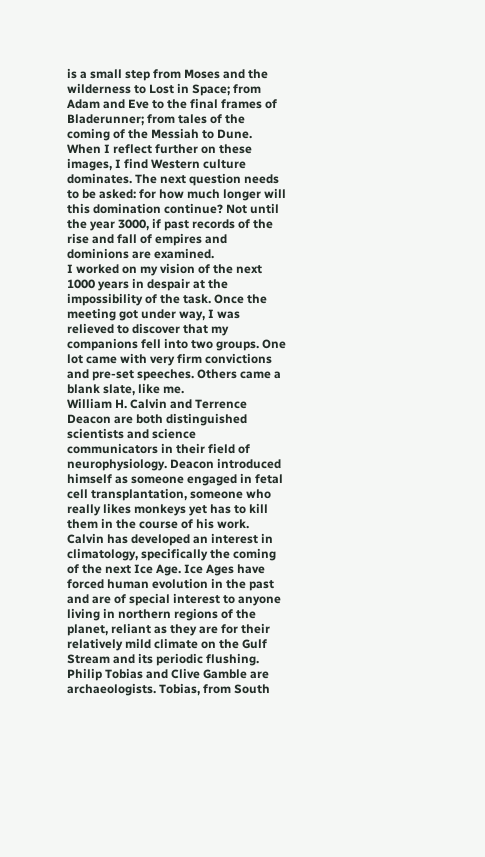is a small step from Moses and the wilderness to Lost in Space; from Adam and Eve to the final frames of Bladerunner; from tales of the coming of the Messiah to Dune. When I reflect further on these images, I find Western culture dominates. The next question needs to be asked: for how much longer will this domination continue? Not until the year 3000, if past records of the rise and fall of empires and dominions are examined.
I worked on my vision of the next 1000 years in despair at the impossibility of the task. Once the meeting got under way, I was relieved to discover that my companions fell into two groups. One lot came with very firm convictions and pre-set speeches. Others came a blank slate, like me.
William H. Calvin and Terrence Deacon are both distinguished scientists and science communicators in their field of neurophysiology. Deacon introduced himself as someone engaged in fetal cell transplantation, someone who really likes monkeys yet has to kill them in the course of his work. Calvin has developed an interest in climatology, specifically the coming of the next Ice Age. Ice Ages have forced human evolution in the past and are of special interest to anyone living in northern regions of the planet, reliant as they are for their relatively mild climate on the Gulf Stream and its periodic flushing. Philip Tobias and Clive Gamble are archaeologists. Tobias, from South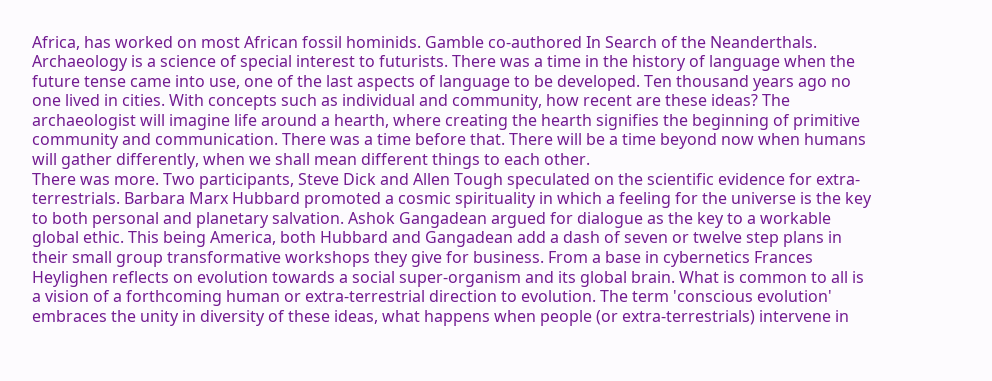Africa, has worked on most African fossil hominids. Gamble co-authored In Search of the Neanderthals. Archaeology is a science of special interest to futurists. There was a time in the history of language when the future tense came into use, one of the last aspects of language to be developed. Ten thousand years ago no one lived in cities. With concepts such as individual and community, how recent are these ideas? The archaeologist will imagine life around a hearth, where creating the hearth signifies the beginning of primitive community and communication. There was a time before that. There will be a time beyond now when humans will gather differently, when we shall mean different things to each other.
There was more. Two participants, Steve Dick and Allen Tough speculated on the scientific evidence for extra-terrestrials. Barbara Marx Hubbard promoted a cosmic spirituality in which a feeling for the universe is the key to both personal and planetary salvation. Ashok Gangadean argued for dialogue as the key to a workable global ethic. This being America, both Hubbard and Gangadean add a dash of seven or twelve step plans in their small group transformative workshops they give for business. From a base in cybernetics Frances Heylighen reflects on evolution towards a social super-organism and its global brain. What is common to all is a vision of a forthcoming human or extra-terrestrial direction to evolution. The term 'conscious evolution' embraces the unity in diversity of these ideas, what happens when people (or extra-terrestrials) intervene in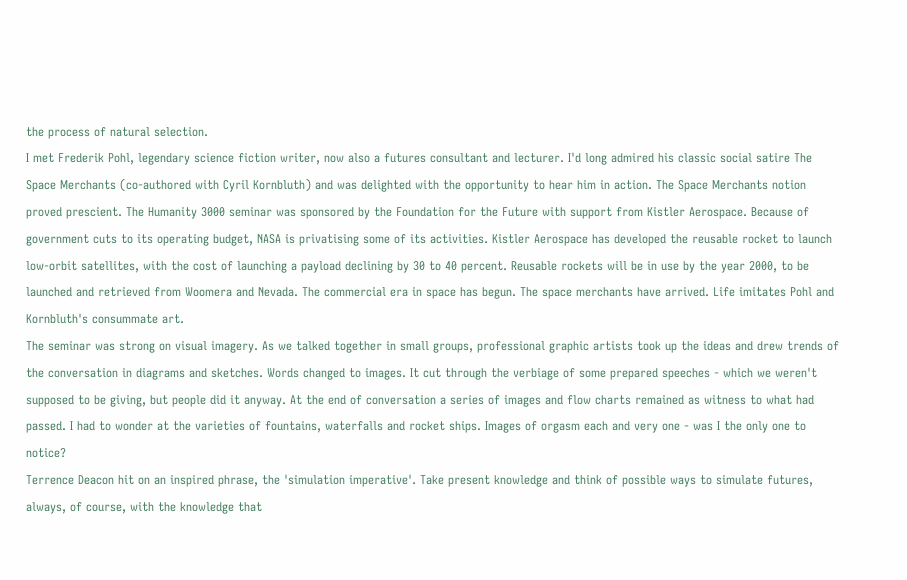the process of natural selection.
I met Frederik Pohl, legendary science fiction writer, now also a futures consultant and lecturer. I'd long admired his classic social satire The Space Merchants (co-authored with Cyril Kornbluth) and was delighted with the opportunity to hear him in action. The Space Merchants notion proved prescient. The Humanity 3000 seminar was sponsored by the Foundation for the Future with support from Kistler Aerospace. Because of government cuts to its operating budget, NASA is privatising some of its activities. Kistler Aerospace has developed the reusable rocket to launch low-orbit satellites, with the cost of launching a payload declining by 30 to 40 percent. Reusable rockets will be in use by the year 2000, to be launched and retrieved from Woomera and Nevada. The commercial era in space has begun. The space merchants have arrived. Life imitates Pohl and Kornbluth's consummate art.
The seminar was strong on visual imagery. As we talked together in small groups, professional graphic artists took up the ideas and drew trends of the conversation in diagrams and sketches. Words changed to images. It cut through the verbiage of some prepared speeches - which we weren't supposed to be giving, but people did it anyway. At the end of conversation a series of images and flow charts remained as witness to what had passed. I had to wonder at the varieties of fountains, waterfalls and rocket ships. Images of orgasm each and very one - was I the only one to notice?
Terrence Deacon hit on an inspired phrase, the 'simulation imperative'. Take present knowledge and think of possible ways to simulate futures, always, of course, with the knowledge that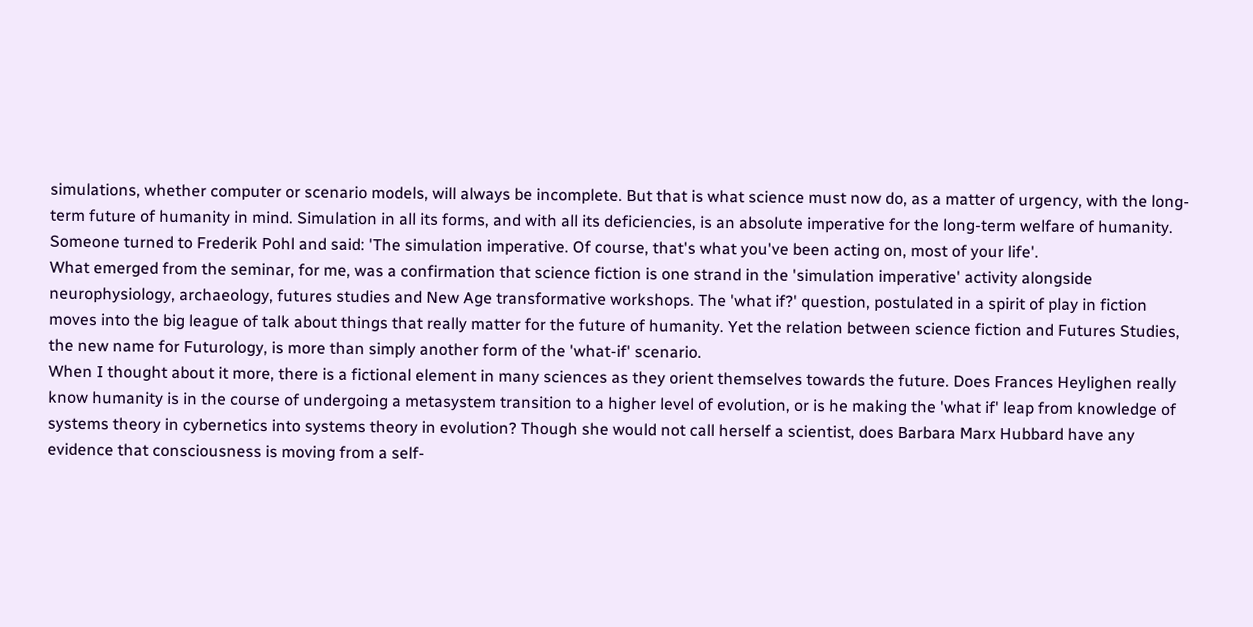simulations, whether computer or scenario models, will always be incomplete. But that is what science must now do, as a matter of urgency, with the long-term future of humanity in mind. Simulation in all its forms, and with all its deficiencies, is an absolute imperative for the long-term welfare of humanity.
Someone turned to Frederik Pohl and said: 'The simulation imperative. Of course, that's what you've been acting on, most of your life'.
What emerged from the seminar, for me, was a confirmation that science fiction is one strand in the 'simulation imperative' activity alongside neurophysiology, archaeology, futures studies and New Age transformative workshops. The 'what if?' question, postulated in a spirit of play in fiction moves into the big league of talk about things that really matter for the future of humanity. Yet the relation between science fiction and Futures Studies, the new name for Futurology, is more than simply another form of the 'what-if' scenario.
When I thought about it more, there is a fictional element in many sciences as they orient themselves towards the future. Does Frances Heylighen really know humanity is in the course of undergoing a metasystem transition to a higher level of evolution, or is he making the 'what if' leap from knowledge of systems theory in cybernetics into systems theory in evolution? Though she would not call herself a scientist, does Barbara Marx Hubbard have any evidence that consciousness is moving from a self-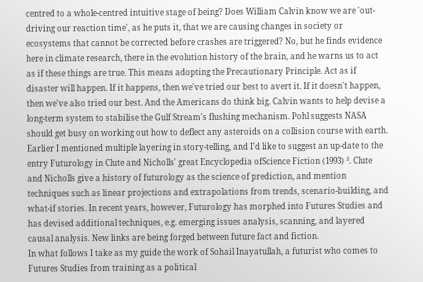centred to a whole-centred intuitive stage of being? Does William Calvin know we are 'out-driving our reaction time', as he puts it, that we are causing changes in society or ecosystems that cannot be corrected before crashes are triggered? No, but he finds evidence here in climate research, there in the evolution history of the brain, and he warns us to act as if these things are true. This means adopting the Precautionary Principle. Act as if disaster will happen. If it happens, then we've tried our best to avert it. If it doesn't happen, then we've also tried our best. And the Americans do think big. Calvin wants to help devise a long-term system to stabilise the Gulf Stream's flushing mechanism. Pohl suggests NASA should get busy on working out how to deflect any asteroids on a collision course with earth.
Earlier I mentioned multiple layering in story-telling, and I'd like to suggest an up-date to the entry Futurology in Clute and Nicholls' great Encyclopedia ofScience Fiction (1993) ². Clute and Nicholls give a history of futurology as the science of prediction, and mention techniques such as linear projections and extrapolations from trends, scenario-building, and what-if stories. In recent years, however, Futurology has morphed into Futures Studies and has devised additional techniques, e.g. emerging issues analysis, scanning, and layered causal analysis. New links are being forged between future fact and fiction.
In what follows I take as my guide the work of Sohail Inayatullah, a futurist who comes to Futures Studies from training as a political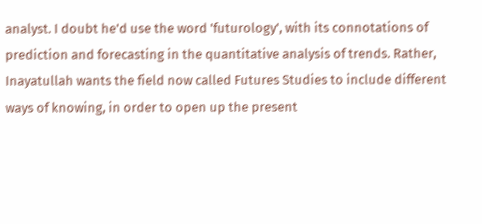analyst. I doubt he'd use the word 'futurology', with its connotations of prediction and forecasting in the quantitative analysis of trends. Rather, Inayatullah wants the field now called Futures Studies to include different ways of knowing, in order to open up the present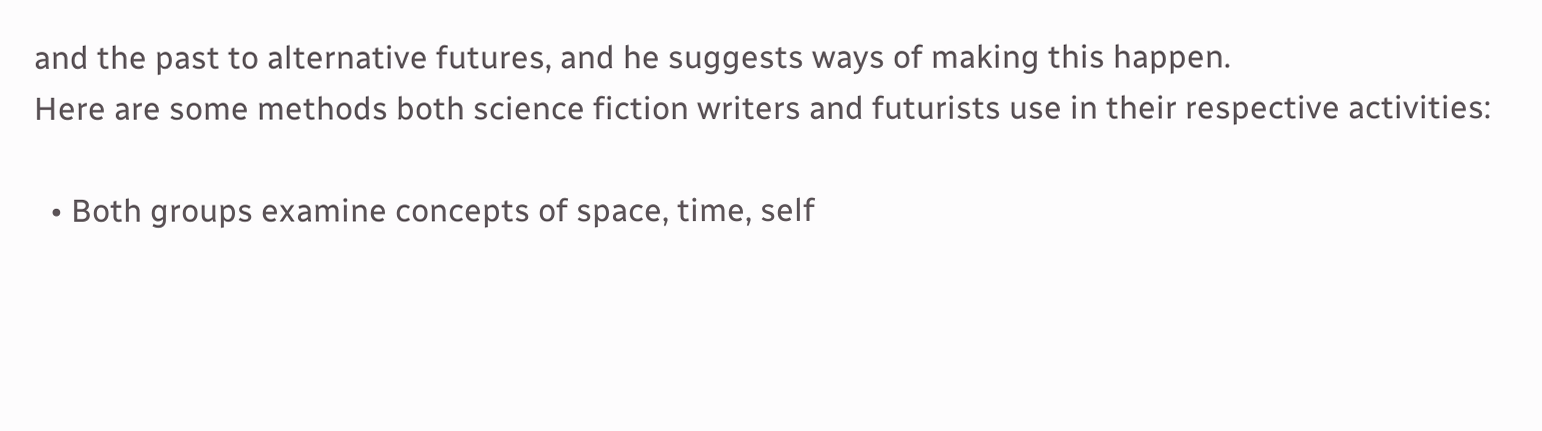and the past to alternative futures, and he suggests ways of making this happen.
Here are some methods both science fiction writers and futurists use in their respective activities:

  • Both groups examine concepts of space, time, self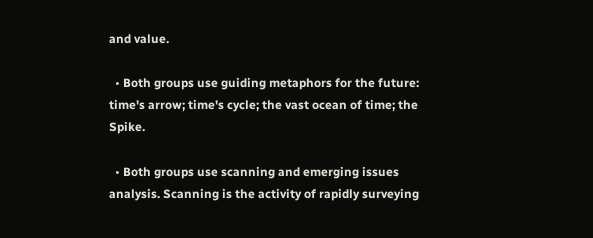and value.

  • Both groups use guiding metaphors for the future: time's arrow; time's cycle; the vast ocean of time; the Spike.

  • Both groups use scanning and emerging issues analysis. Scanning is the activity of rapidly surveying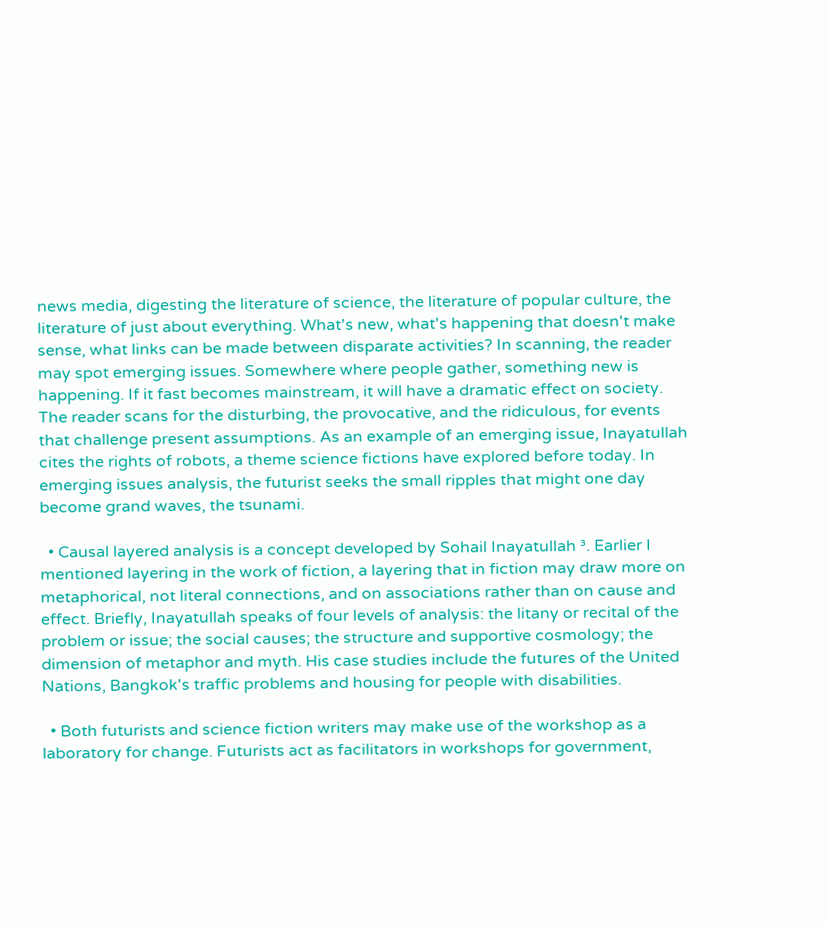news media, digesting the literature of science, the literature of popular culture, the literature of just about everything. What's new, what's happening that doesn't make sense, what links can be made between disparate activities? In scanning, the reader may spot emerging issues. Somewhere where people gather, something new is happening. If it fast becomes mainstream, it will have a dramatic effect on society. The reader scans for the disturbing, the provocative, and the ridiculous, for events that challenge present assumptions. As an example of an emerging issue, Inayatullah cites the rights of robots, a theme science fictions have explored before today. In emerging issues analysis, the futurist seeks the small ripples that might one day become grand waves, the tsunami.

  • Causal layered analysis is a concept developed by Sohail Inayatullah ³. Earlier I mentioned layering in the work of fiction, a layering that in fiction may draw more on metaphorical, not literal connections, and on associations rather than on cause and effect. Briefly, Inayatullah speaks of four levels of analysis: the litany or recital of the problem or issue; the social causes; the structure and supportive cosmology; the dimension of metaphor and myth. His case studies include the futures of the United Nations, Bangkok's traffic problems and housing for people with disabilities.

  • Both futurists and science fiction writers may make use of the workshop as a laboratory for change. Futurists act as facilitators in workshops for government,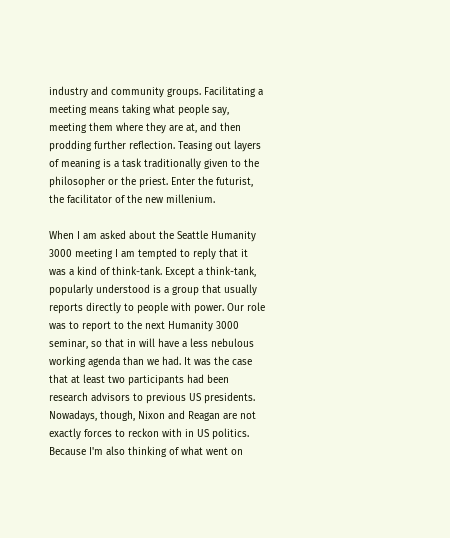industry and community groups. Facilitating a meeting means taking what people say, meeting them where they are at, and then prodding further reflection. Teasing out layers of meaning is a task traditionally given to the philosopher or the priest. Enter the futurist, the facilitator of the new millenium.

When I am asked about the Seattle Humanity 3000 meeting I am tempted to reply that it was a kind of think-tank. Except a think-tank, popularly understood is a group that usually reports directly to people with power. Our role was to report to the next Humanity 3000 seminar, so that in will have a less nebulous working agenda than we had. It was the case that at least two participants had been research advisors to previous US presidents. Nowadays, though, Nixon and Reagan are not exactly forces to reckon with in US politics.
Because I'm also thinking of what went on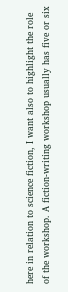here in relation to science fiction, I want also to highlight the role of the workshop. A fiction-writing workshop usually has five or six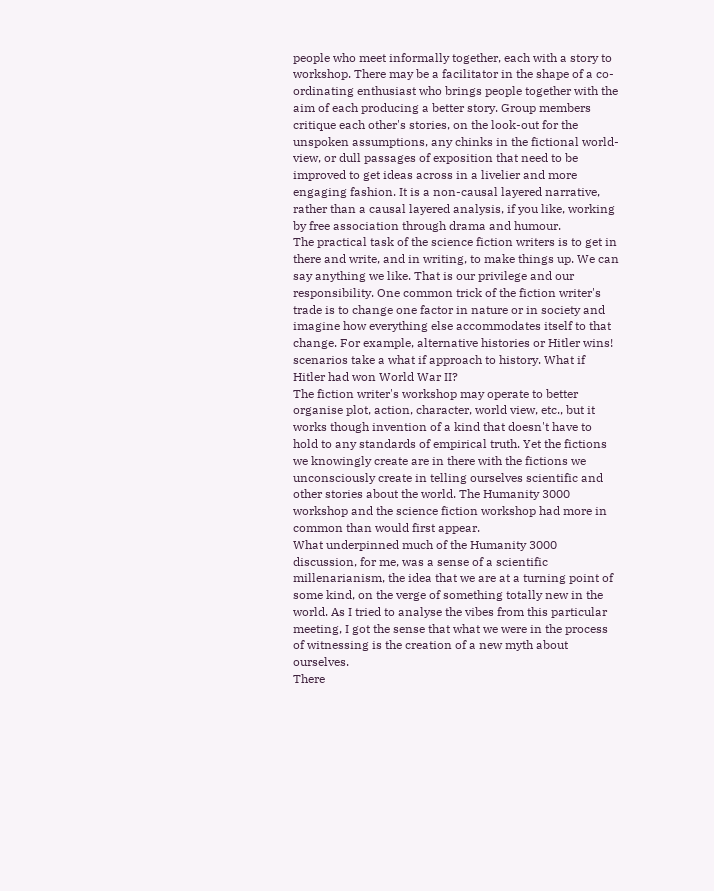people who meet informally together, each with a story to workshop. There may be a facilitator in the shape of a co-ordinating enthusiast who brings people together with the aim of each producing a better story. Group members critique each other's stories, on the look-out for the unspoken assumptions, any chinks in the fictional world-view, or dull passages of exposition that need to be improved to get ideas across in a livelier and more engaging fashion. It is a non-causal layered narrative, rather than a causal layered analysis, if you like, working by free association through drama and humour.
The practical task of the science fiction writers is to get in there and write, and in writing, to make things up. We can say anything we like. That is our privilege and our responsibility. One common trick of the fiction writer's trade is to change one factor in nature or in society and imagine how everything else accommodates itself to that change. For example, alternative histories or Hitler wins! scenarios take a what if approach to history. What if Hitler had won World War II?
The fiction writer's workshop may operate to better organise plot, action, character, world view, etc., but it works though invention of a kind that doesn't have to hold to any standards of empirical truth. Yet the fictions we knowingly create are in there with the fictions we unconsciously create in telling ourselves scientific and other stories about the world. The Humanity 3000 workshop and the science fiction workshop had more in common than would first appear.
What underpinned much of the Humanity 3000 discussion, for me, was a sense of a scientific millenarianism, the idea that we are at a turning point of some kind, on the verge of something totally new in the world. As I tried to analyse the vibes from this particular meeting, I got the sense that what we were in the process of witnessing is the creation of a new myth about ourselves.
There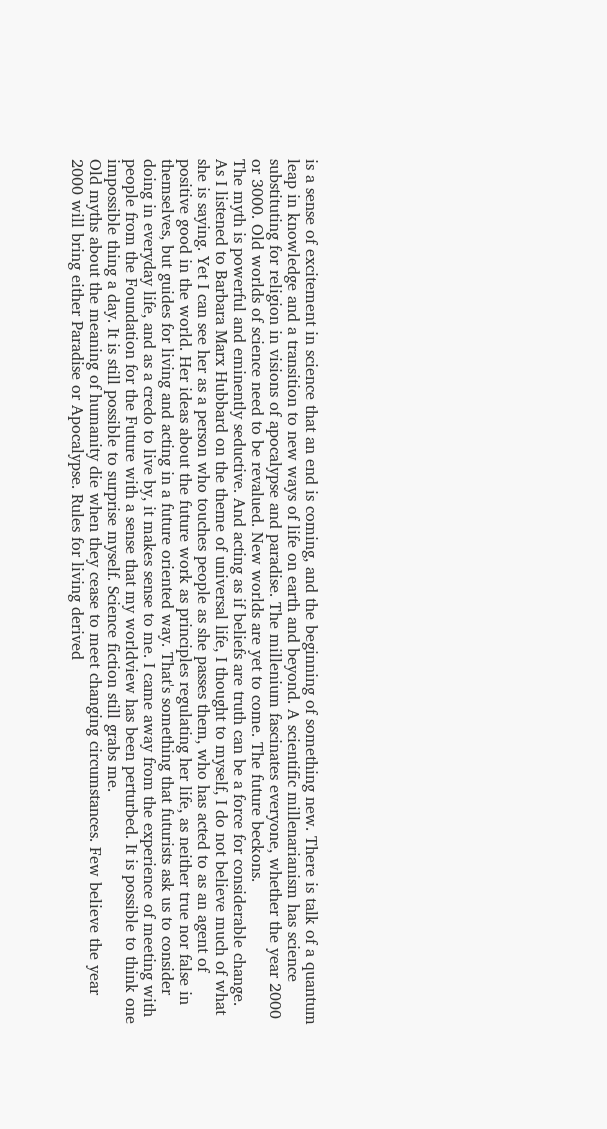is a sense of excitement in science that an end is coming, and the beginning of something new. There is talk of a quantum leap in knowledge and a transition to new ways of life on earth and beyond. A scientific millenarianism has science substituting for religion in visions of apocalypse and paradise. The millenium fascinates everyone, whether the year 2000 or 3000. Old worlds of science need to be revalued. New worlds are yet to come. The future beckons.
The myth is powerful and eminently seductive. And acting as if beliefs are truth can be a force for considerable change. As I listened to Barbara Marx Hubbard on the theme of universal life, I thought to myself, I do not believe much of what she is saying. Yet I can see her as a person who touches people as she passes them, who has acted to as an agent of positive good in the world. Her ideas about the future work as principles regulating her life, as neither true nor false in themselves, but guides for living and acting in a future oriented way. That's something that futurists ask us to consider doing in everyday life, and as a credo to live by, it makes sense to me. I came away from the experience of meeting with people from the Foundation for the Future with a sense that my worldview has been perturbed. It is possible to think one impossible thing a day. It is still possible to surprise myself. Science fiction still grabs me.
Old myths about the meaning of humanity die when they cease to meet changing circumstances. Few believe the year 2000 will bring either Paradise or Apocalypse. Rules for living derived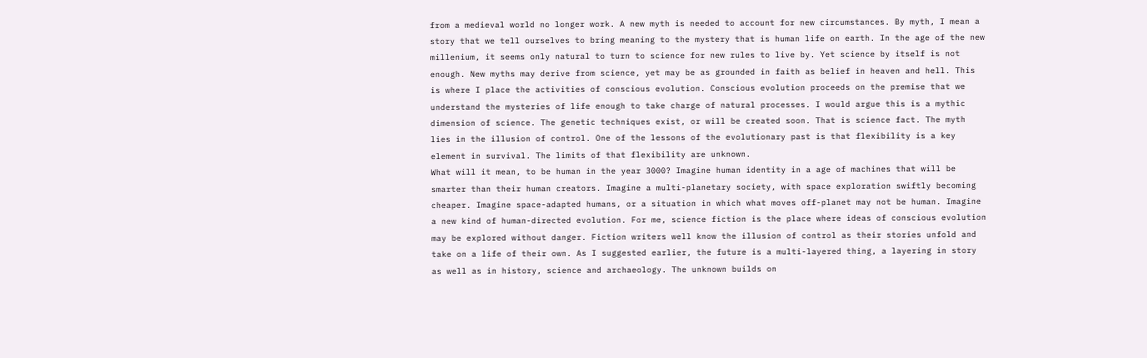from a medieval world no longer work. A new myth is needed to account for new circumstances. By myth, I mean a story that we tell ourselves to bring meaning to the mystery that is human life on earth. In the age of the new millenium, it seems only natural to turn to science for new rules to live by. Yet science by itself is not enough. New myths may derive from science, yet may be as grounded in faith as belief in heaven and hell. This is where I place the activities of conscious evolution. Conscious evolution proceeds on the premise that we understand the mysteries of life enough to take charge of natural processes. I would argue this is a mythic dimension of science. The genetic techniques exist, or will be created soon. That is science fact. The myth lies in the illusion of control. One of the lessons of the evolutionary past is that flexibility is a key element in survival. The limits of that flexibility are unknown.
What will it mean, to be human in the year 3000? Imagine human identity in a age of machines that will be smarter than their human creators. Imagine a multi-planetary society, with space exploration swiftly becoming cheaper. Imagine space-adapted humans, or a situation in which what moves off-planet may not be human. Imagine a new kind of human-directed evolution. For me, science fiction is the place where ideas of conscious evolution may be explored without danger. Fiction writers well know the illusion of control as their stories unfold and take on a life of their own. As I suggested earlier, the future is a multi-layered thing, a layering in story as well as in history, science and archaeology. The unknown builds on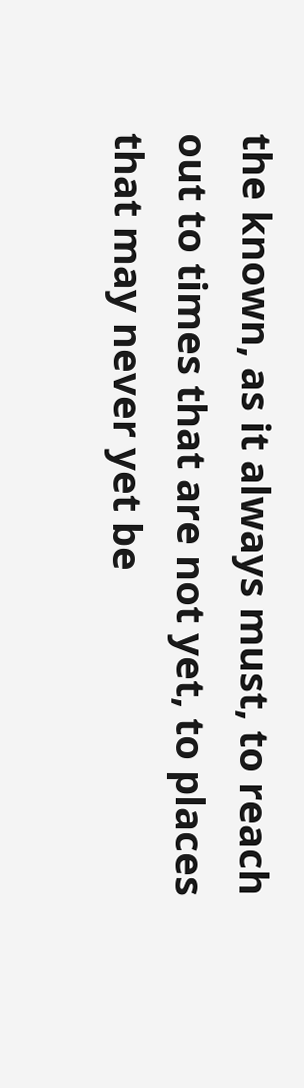the known, as it always must, to reach out to times that are not yet, to places that may never yet be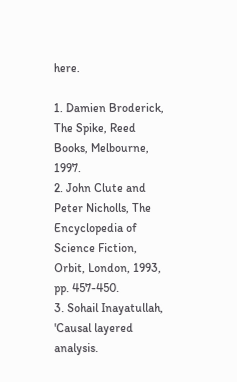here.

1. Damien Broderick, The Spike, Reed Books, Melbourne, 1997.
2. John Clute and Peter Nicholls, The Encyclopedia of Science Fiction, Orbit, London, 1993, pp. 457-450.
3. Sohail Inayatullah, 'Causal layered analysis.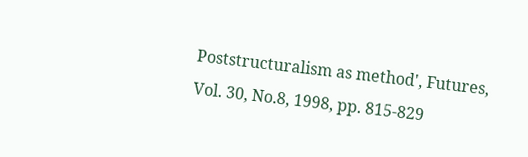Poststructuralism as method', Futures, Vol. 30, No.8, 1998, pp. 815-829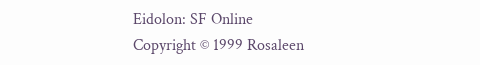Eidolon: SF Online
Copyright © 1999 Rosaleen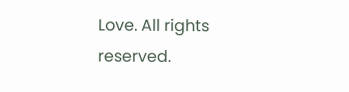Love. All rights reserved.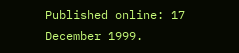Published online: 17 December 1999.